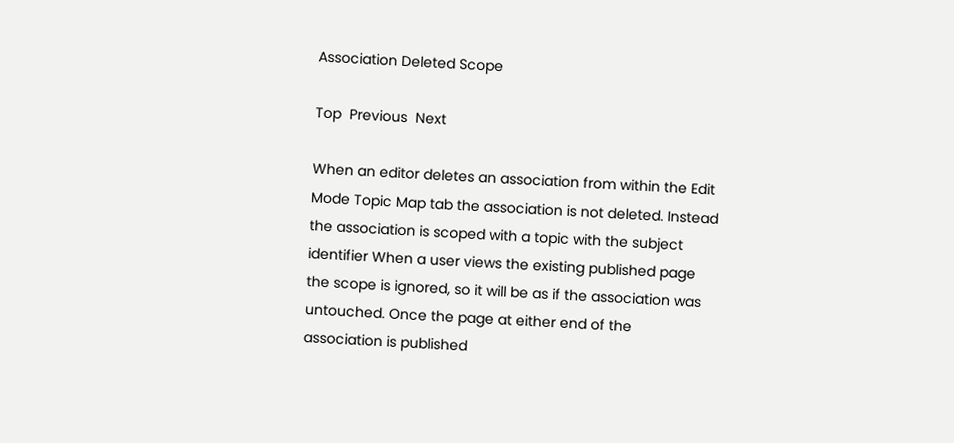Association Deleted Scope

Top  Previous  Next

When an editor deletes an association from within the Edit Mode Topic Map tab the association is not deleted. Instead the association is scoped with a topic with the subject identifier When a user views the existing published page the scope is ignored, so it will be as if the association was untouched. Once the page at either end of the association is published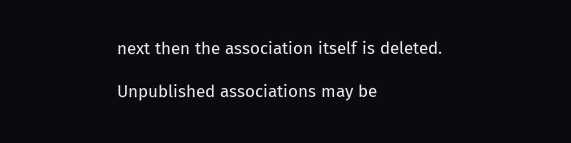next then the association itself is deleted.

Unpublished associations may be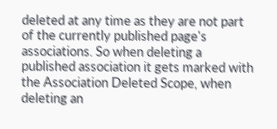deleted at any time as they are not part of the currently published page's associations. So when deleting a published association it gets marked with the Association Deleted Scope, when deleting an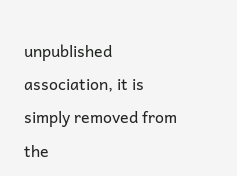unpublished association, it is simply removed from the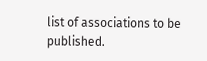list of associations to be published.